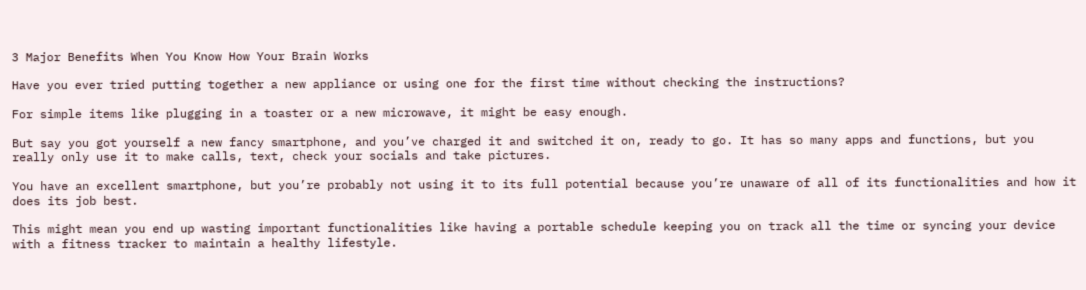3 Major Benefits When You Know How Your Brain Works

Have you ever tried putting together a new appliance or using one for the first time without checking the instructions?

For simple items like plugging in a toaster or a new microwave, it might be easy enough.

But say you got yourself a new fancy smartphone, and you’ve charged it and switched it on, ready to go. It has so many apps and functions, but you really only use it to make calls, text, check your socials and take pictures.

You have an excellent smartphone, but you’re probably not using it to its full potential because you’re unaware of all of its functionalities and how it does its job best.

This might mean you end up wasting important functionalities like having a portable schedule keeping you on track all the time or syncing your device with a fitness tracker to maintain a healthy lifestyle.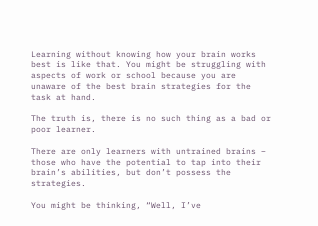Learning without knowing how your brain works best is like that. You might be struggling with aspects of work or school because you are unaware of the best brain strategies for the task at hand.

The truth is, there is no such thing as a bad or poor learner.

There are only learners with untrained brains – those who have the potential to tap into their brain’s abilities, but don’t possess the strategies.

You might be thinking, “Well, I’ve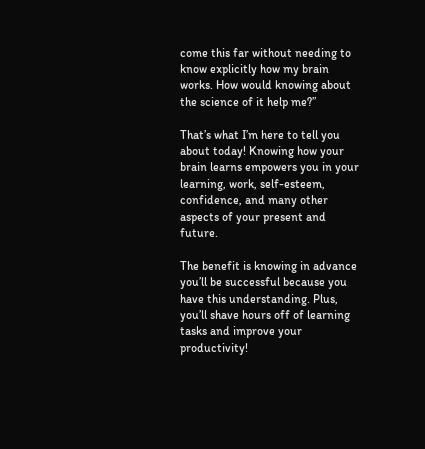come this far without needing to know explicitly how my brain works. How would knowing about the science of it help me?”

That’s what I’m here to tell you about today! Knowing how your brain learns empowers you in your learning, work, self-esteem, confidence, and many other aspects of your present and future.

The benefit is knowing in advance you’ll be successful because you have this understanding. Plus, you’ll shave hours off of learning tasks and improve your productivity!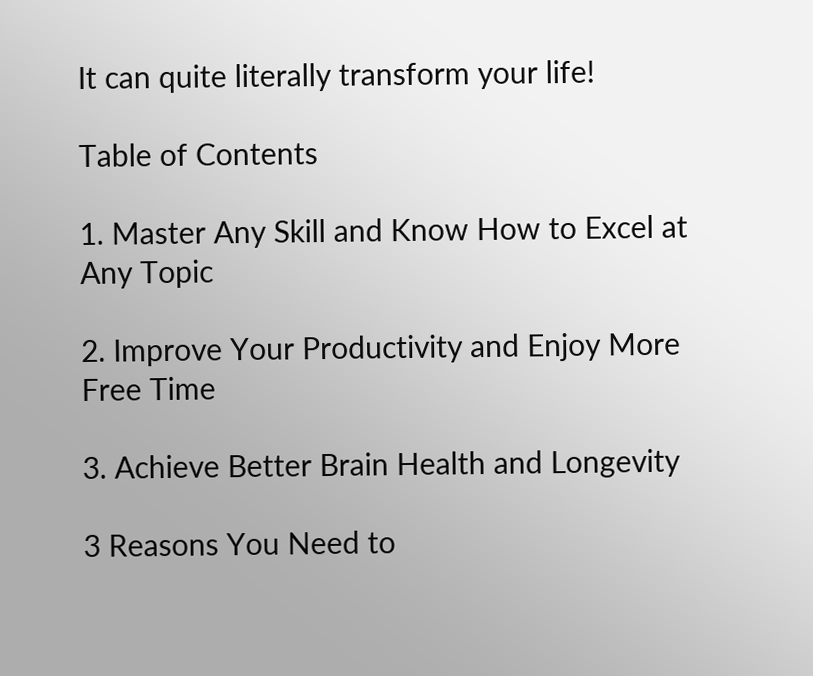It can quite literally transform your life!

Table of Contents

1. Master Any Skill and Know How to Excel at Any Topic

2. Improve Your Productivity and Enjoy More Free Time

3. Achieve Better Brain Health and Longevity

3 Reasons You Need to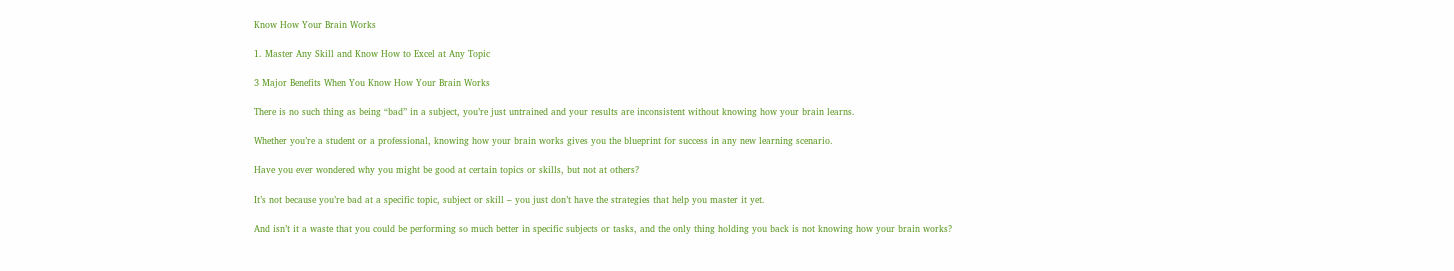Know How Your Brain Works

1. Master Any Skill and Know How to Excel at Any Topic

3 Major Benefits When You Know How Your Brain Works

There is no such thing as being “bad” in a subject, you’re just untrained and your results are inconsistent without knowing how your brain learns.

Whether you’re a student or a professional, knowing how your brain works gives you the blueprint for success in any new learning scenario.

Have you ever wondered why you might be good at certain topics or skills, but not at others?

It’s not because you’re bad at a specific topic, subject or skill – you just don’t have the strategies that help you master it yet.

And isn’t it a waste that you could be performing so much better in specific subjects or tasks, and the only thing holding you back is not knowing how your brain works?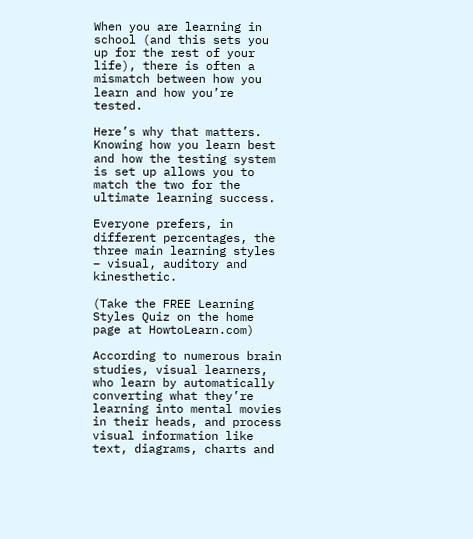When you are learning in school (and this sets you up for the rest of your life), there is often a mismatch between how you learn and how you’re tested.

Here’s why that matters. Knowing how you learn best and how the testing system is set up allows you to match the two for the ultimate learning success.

Everyone prefers, in different percentages, the three main learning styles – visual, auditory and kinesthetic.

(Take the FREE Learning Styles Quiz on the home page at HowtoLearn.com)

According to numerous brain studies, visual learners, who learn by automatically converting what they’re learning into mental movies in their heads, and process visual information like text, diagrams, charts and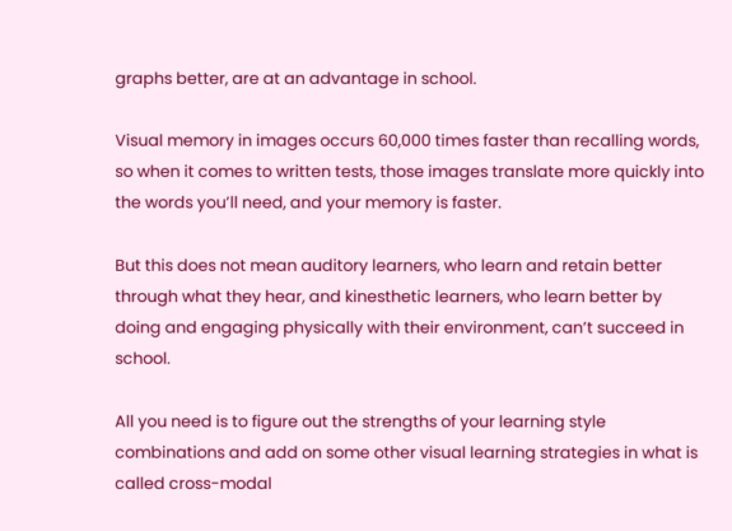graphs better, are at an advantage in school.

Visual memory in images occurs 60,000 times faster than recalling words, so when it comes to written tests, those images translate more quickly into the words you’ll need, and your memory is faster.

But this does not mean auditory learners, who learn and retain better through what they hear, and kinesthetic learners, who learn better by doing and engaging physically with their environment, can’t succeed in school.

All you need is to figure out the strengths of your learning style combinations and add on some other visual learning strategies in what is called cross-modal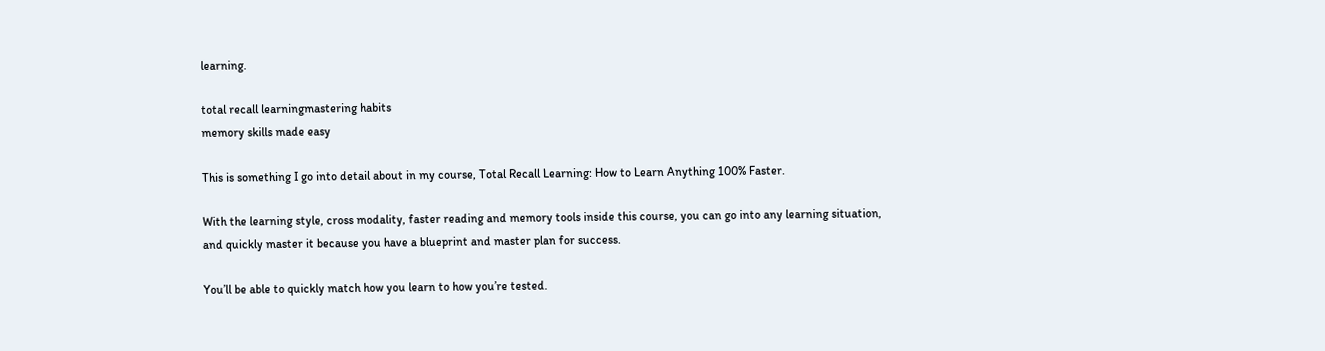learning.

total recall learningmastering habits
memory skills made easy

This is something I go into detail about in my course, Total Recall Learning: How to Learn Anything 100% Faster.

With the learning style, cross modality, faster reading and memory tools inside this course, you can go into any learning situation, and quickly master it because you have a blueprint and master plan for success.

You’ll be able to quickly match how you learn to how you’re tested.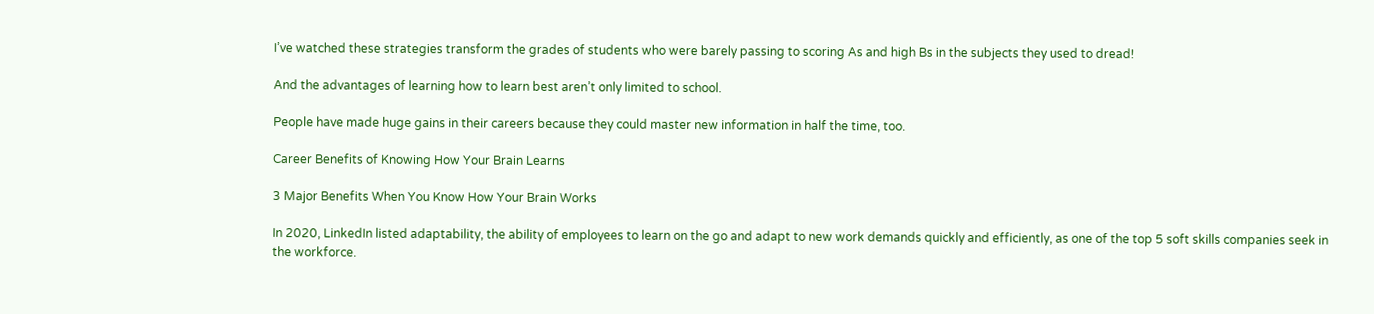I’ve watched these strategies transform the grades of students who were barely passing to scoring As and high Bs in the subjects they used to dread!

And the advantages of learning how to learn best aren’t only limited to school.

People have made huge gains in their careers because they could master new information in half the time, too.

Career Benefits of Knowing How Your Brain Learns

3 Major Benefits When You Know How Your Brain Works

In 2020, LinkedIn listed adaptability, the ability of employees to learn on the go and adapt to new work demands quickly and efficiently, as one of the top 5 soft skills companies seek in the workforce.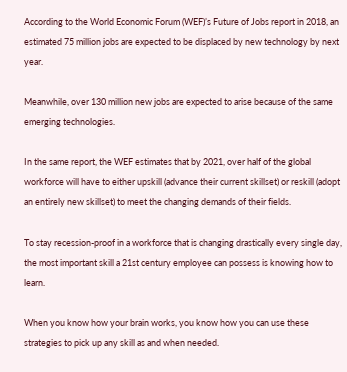According to the World Economic Forum (WEF)’s Future of Jobs report in 2018, an estimated 75 million jobs are expected to be displaced by new technology by next year.

Meanwhile, over 130 million new jobs are expected to arise because of the same emerging technologies.

In the same report, the WEF estimates that by 2021, over half of the global workforce will have to either upskill (advance their current skillset) or reskill (adopt an entirely new skillset) to meet the changing demands of their fields.

To stay recession-proof in a workforce that is changing drastically every single day, the most important skill a 21st century employee can possess is knowing how to learn.

When you know how your brain works, you know how you can use these strategies to pick up any skill as and when needed.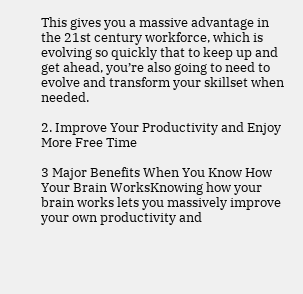This gives you a massive advantage in the 21st century workforce, which is evolving so quickly that to keep up and get ahead, you’re also going to need to evolve and transform your skillset when needed.

2. Improve Your Productivity and Enjoy More Free Time

3 Major Benefits When You Know How Your Brain WorksKnowing how your brain works lets you massively improve your own productivity and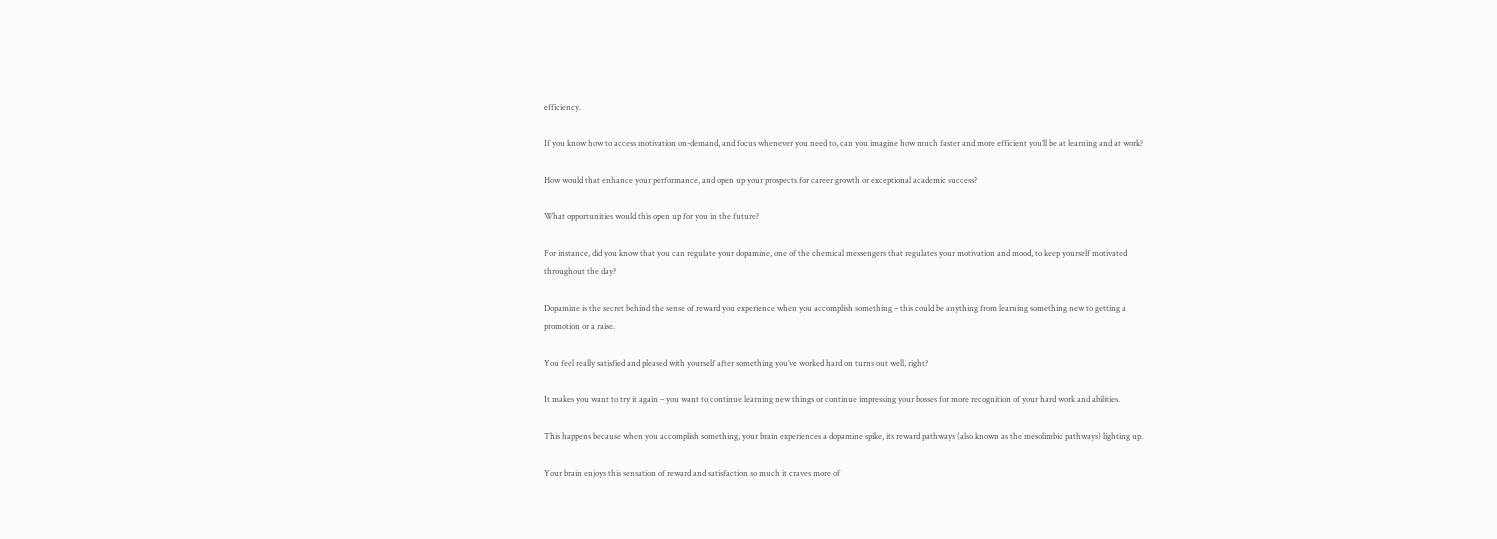efficiency.

If you know how to access motivation on-demand, and focus whenever you need to, can you imagine how much faster and more efficient you’ll be at learning and at work?

How would that enhance your performance, and open up your prospects for career growth or exceptional academic success?

What opportunities would this open up for you in the future?

For instance, did you know that you can regulate your dopamine, one of the chemical messengers that regulates your motivation and mood, to keep yourself motivated throughout the day?

Dopamine is the secret behind the sense of reward you experience when you accomplish something – this could be anything from learning something new to getting a promotion or a raise.

You feel really satisfied and pleased with yourself after something you’ve worked hard on turns out well, right?

It makes you want to try it again – you want to continue learning new things or continue impressing your bosses for more recognition of your hard work and abilities.

This happens because when you accomplish something, your brain experiences a dopamine spike, its reward pathways (also known as the mesolimbic pathways) lighting up.

Your brain enjoys this sensation of reward and satisfaction so much it craves more of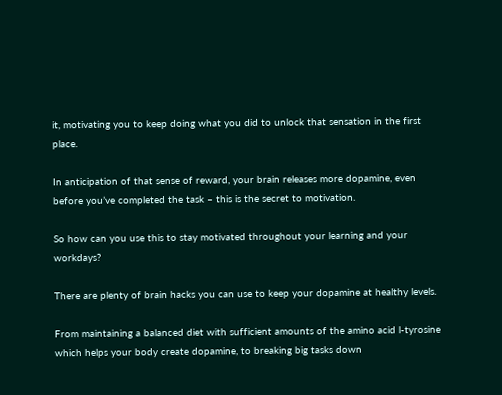it, motivating you to keep doing what you did to unlock that sensation in the first place.

In anticipation of that sense of reward, your brain releases more dopamine, even before you’ve completed the task – this is the secret to motivation.

So how can you use this to stay motivated throughout your learning and your workdays?

There are plenty of brain hacks you can use to keep your dopamine at healthy levels.

From maintaining a balanced diet with sufficient amounts of the amino acid l-tyrosine which helps your body create dopamine, to breaking big tasks down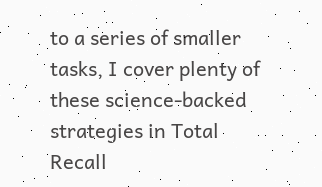to a series of smaller tasks, I cover plenty of these science-backed strategies in Total Recall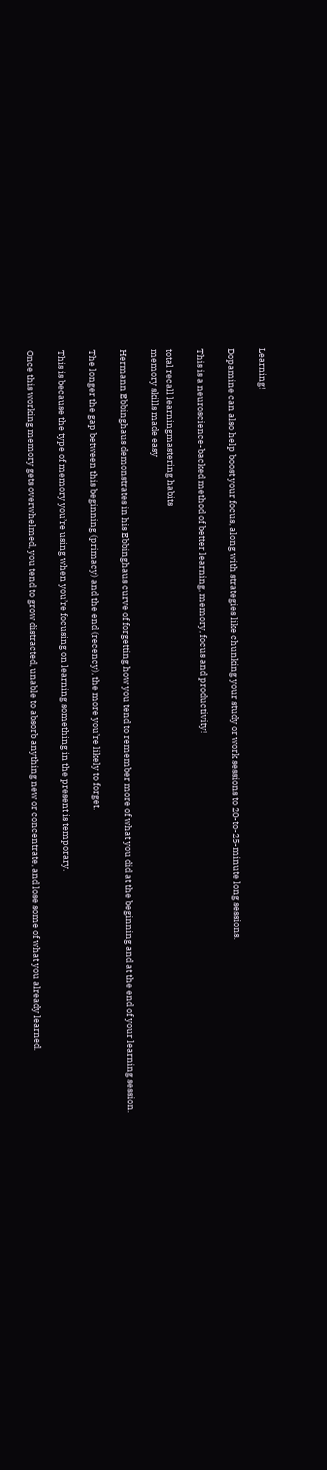Learning!

Dopamine can also help boost your focus, along with strategies like chunking your study or work sessions to 20-to-25-minute long sessions.

This is a neuroscience-backed method of better learning, memory, focus and productivity!

total recall learningmastering habits
memory skills made easy

Hermann Ebbinghaus demonstrates in his Ebbinghaus curve of forgetting how you tend to remember more of what you did at the beginning and at the end of your learning session.

The longer the gap between this beginning (primacy) and the end (recency), the more you’re likely to forget.

This is because the type of memory you’re using when you’re focusing on learning something in the present is temporary.

Once this working memory gets overwhelmed, you tend to grow distracted, unable to absorb anything new or concentrate, and lose some of what you already learned.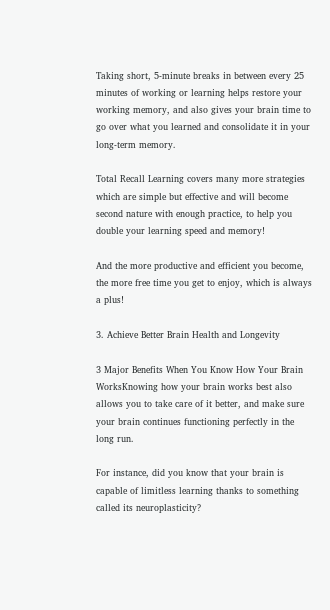Taking short, 5-minute breaks in between every 25 minutes of working or learning helps restore your working memory, and also gives your brain time to go over what you learned and consolidate it in your long-term memory.

Total Recall Learning covers many more strategies which are simple but effective and will become second nature with enough practice, to help you double your learning speed and memory!

And the more productive and efficient you become, the more free time you get to enjoy, which is always a plus!

3. Achieve Better Brain Health and Longevity

3 Major Benefits When You Know How Your Brain WorksKnowing how your brain works best also allows you to take care of it better, and make sure your brain continues functioning perfectly in the long run.

For instance, did you know that your brain is capable of limitless learning thanks to something called its neuroplasticity?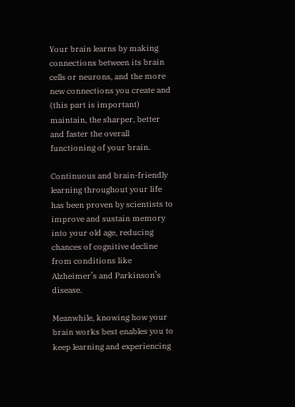Your brain learns by making connections between its brain cells or neurons, and the more new connections you create and (this part is important) maintain, the sharper, better and faster the overall functioning of your brain.

Continuous and brain-friendly learning throughout your life has been proven by scientists to improve and sustain memory into your old age, reducing chances of cognitive decline from conditions like Alzheimer’s and Parkinson’s disease.

Meanwhile, knowing how your brain works best enables you to keep learning and experiencing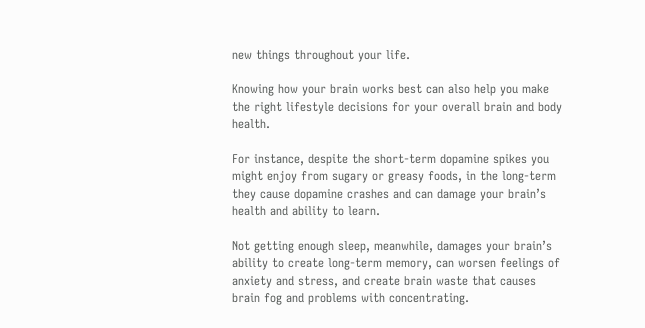new things throughout your life.

Knowing how your brain works best can also help you make the right lifestyle decisions for your overall brain and body health.

For instance, despite the short-term dopamine spikes you might enjoy from sugary or greasy foods, in the long-term they cause dopamine crashes and can damage your brain’s health and ability to learn.

Not getting enough sleep, meanwhile, damages your brain’s ability to create long-term memory, can worsen feelings of anxiety and stress, and create brain waste that causes brain fog and problems with concentrating.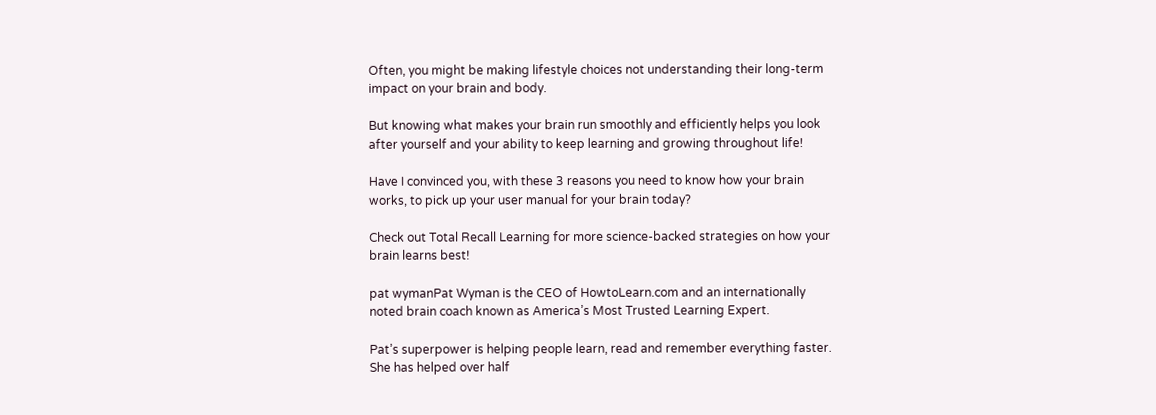Often, you might be making lifestyle choices not understanding their long-term impact on your brain and body.

But knowing what makes your brain run smoothly and efficiently helps you look after yourself and your ability to keep learning and growing throughout life!

Have I convinced you, with these 3 reasons you need to know how your brain works, to pick up your user manual for your brain today?

Check out Total Recall Learning for more science-backed strategies on how your brain learns best!

pat wymanPat Wyman is the CEO of HowtoLearn.com and an internationally noted brain coach known as America’s Most Trusted Learning Expert.

Pat’s superpower is helping people learn, read and remember everything faster. She has helped over half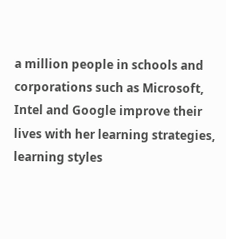a million people in schools and corporations such as Microsoft, Intel and Google improve their lives with her learning strategies, learning styles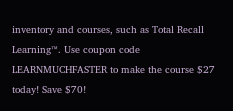inventory and courses, such as Total Recall Learning™. Use coupon code LEARNMUCHFASTER to make the course $27 today! Save $70!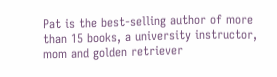Pat is the best-selling author of more than 15 books, a university instructor, mom and golden retriever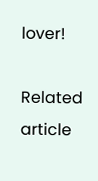lover!

Related article